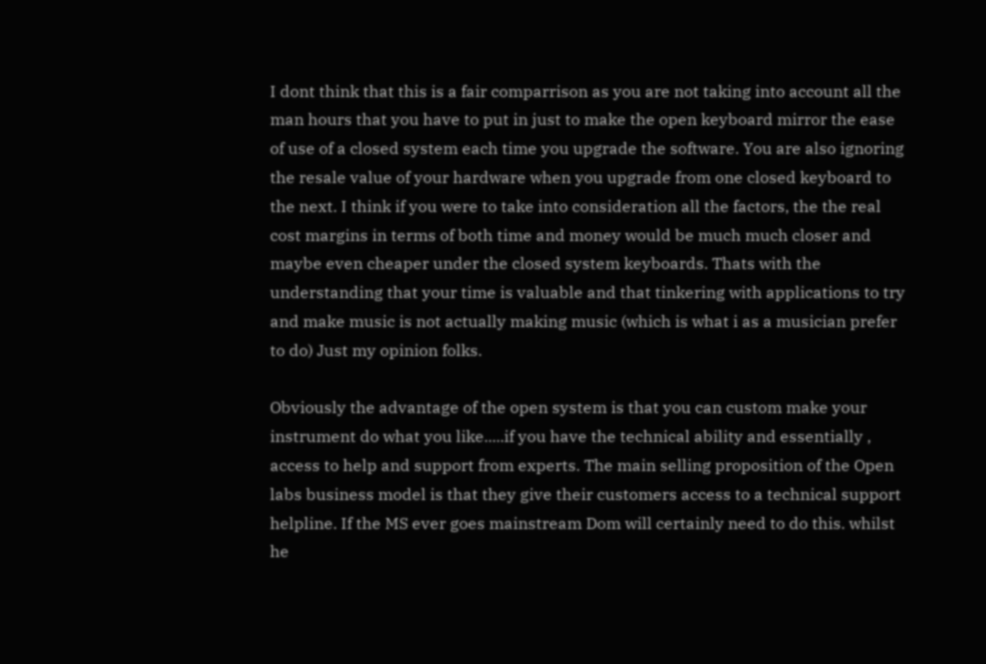I dont think that this is a fair comparrison as you are not taking into account all the man hours that you have to put in just to make the open keyboard mirror the ease of use of a closed system each time you upgrade the software. You are also ignoring the resale value of your hardware when you upgrade from one closed keyboard to the next. I think if you were to take into consideration all the factors, the the real cost margins in terms of both time and money would be much much closer and maybe even cheaper under the closed system keyboards. Thats with the understanding that your time is valuable and that tinkering with applications to try and make music is not actually making music (which is what i as a musician prefer to do) Just my opinion folks.

Obviously the advantage of the open system is that you can custom make your instrument do what you like.....if you have the technical ability and essentially , access to help and support from experts. The main selling proposition of the Open labs business model is that they give their customers access to a technical support helpline. If the MS ever goes mainstream Dom will certainly need to do this. whilst he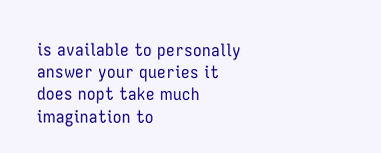is available to personally answer your queries it does nopt take much imagination to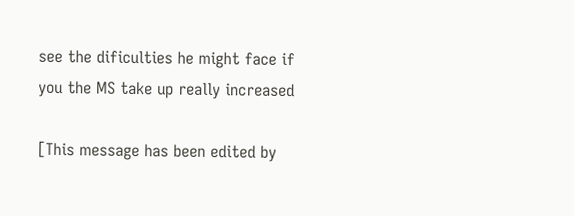see the dificulties he might face if you the MS take up really increased

[This message has been edited by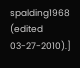spalding1968 (edited 03-27-2010).]